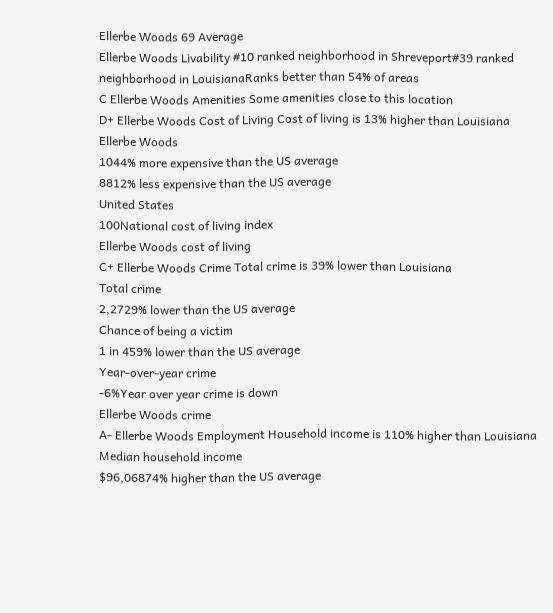Ellerbe Woods 69 Average
Ellerbe Woods Livability #10 ranked neighborhood in Shreveport#39 ranked neighborhood in LouisianaRanks better than 54% of areas
C Ellerbe Woods Amenities Some amenities close to this location
D+ Ellerbe Woods Cost of Living Cost of living is 13% higher than Louisiana
Ellerbe Woods
1044% more expensive than the US average
8812% less expensive than the US average
United States
100National cost of living index
Ellerbe Woods cost of living
C+ Ellerbe Woods Crime Total crime is 39% lower than Louisiana
Total crime
2,2729% lower than the US average
Chance of being a victim
1 in 459% lower than the US average
Year-over-year crime
-6%Year over year crime is down
Ellerbe Woods crime
A- Ellerbe Woods Employment Household income is 110% higher than Louisiana
Median household income
$96,06874% higher than the US average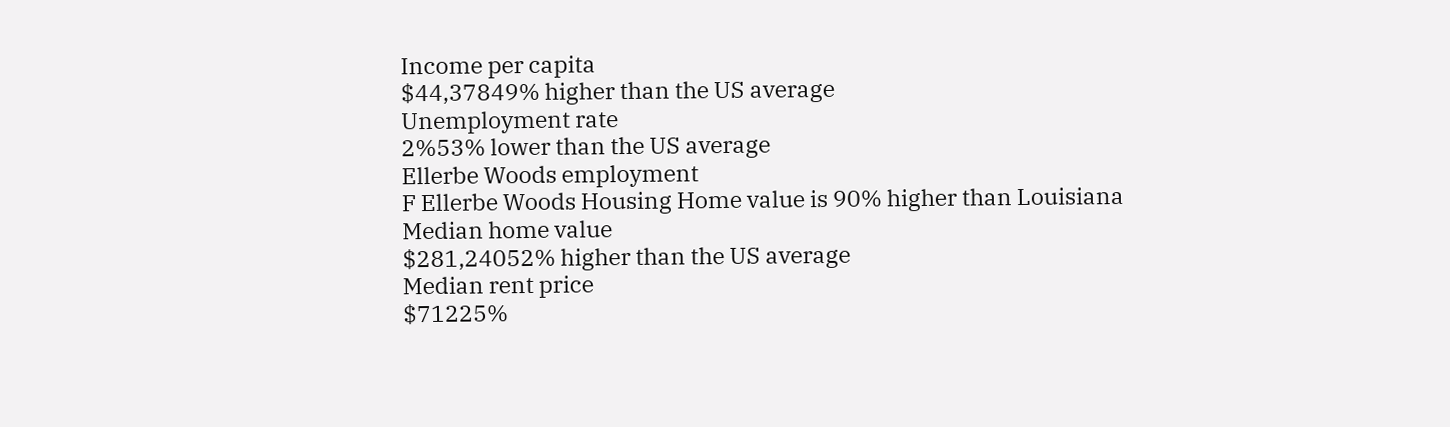Income per capita
$44,37849% higher than the US average
Unemployment rate
2%53% lower than the US average
Ellerbe Woods employment
F Ellerbe Woods Housing Home value is 90% higher than Louisiana
Median home value
$281,24052% higher than the US average
Median rent price
$71225%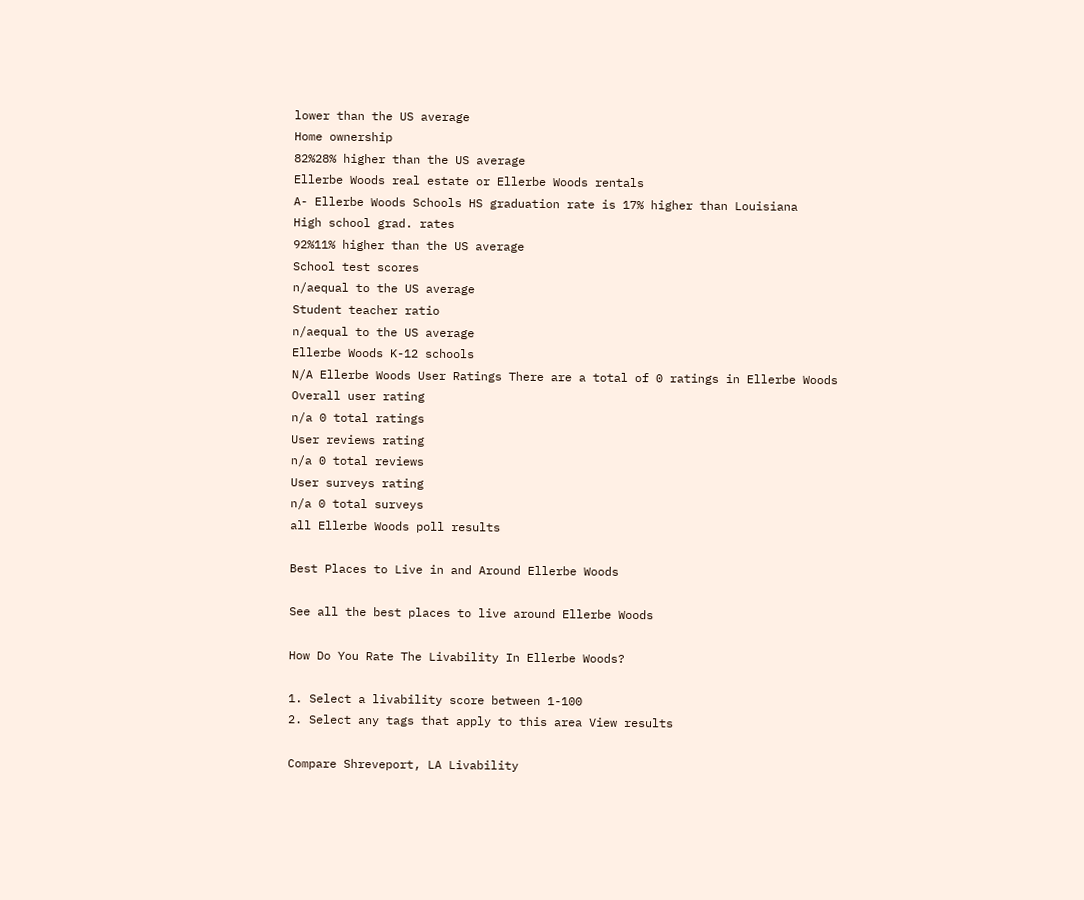lower than the US average
Home ownership
82%28% higher than the US average
Ellerbe Woods real estate or Ellerbe Woods rentals
A- Ellerbe Woods Schools HS graduation rate is 17% higher than Louisiana
High school grad. rates
92%11% higher than the US average
School test scores
n/aequal to the US average
Student teacher ratio
n/aequal to the US average
Ellerbe Woods K-12 schools
N/A Ellerbe Woods User Ratings There are a total of 0 ratings in Ellerbe Woods
Overall user rating
n/a 0 total ratings
User reviews rating
n/a 0 total reviews
User surveys rating
n/a 0 total surveys
all Ellerbe Woods poll results

Best Places to Live in and Around Ellerbe Woods

See all the best places to live around Ellerbe Woods

How Do You Rate The Livability In Ellerbe Woods?

1. Select a livability score between 1-100
2. Select any tags that apply to this area View results

Compare Shreveport, LA Livability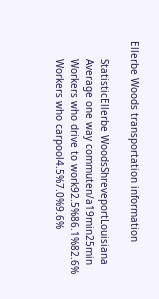Ellerbe Woods transportation information

      StatisticEllerbe WoodsShreveportLouisiana
      Average one way commuten/a19min25min
      Workers who drive to work92.5%86.1%82.6%
      Workers who carpool4.5%7.0%9.6%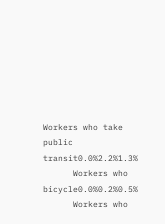Workers who take public transit0.0%2.2%1.3%
      Workers who bicycle0.0%0.2%0.5%
      Workers who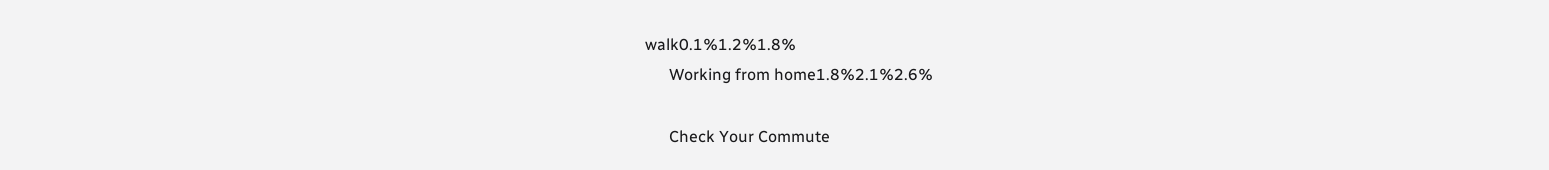walk0.1%1.2%1.8%
      Working from home1.8%2.1%2.6%

      Check Your Commute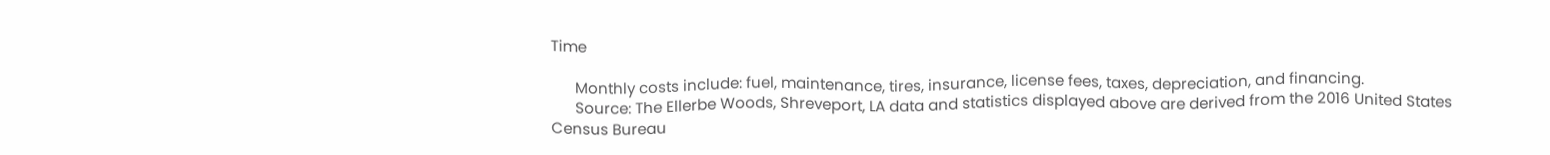Time

      Monthly costs include: fuel, maintenance, tires, insurance, license fees, taxes, depreciation, and financing.
      Source: The Ellerbe Woods, Shreveport, LA data and statistics displayed above are derived from the 2016 United States Census Bureau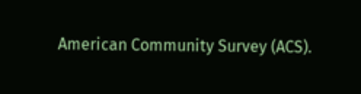American Community Survey (ACS).